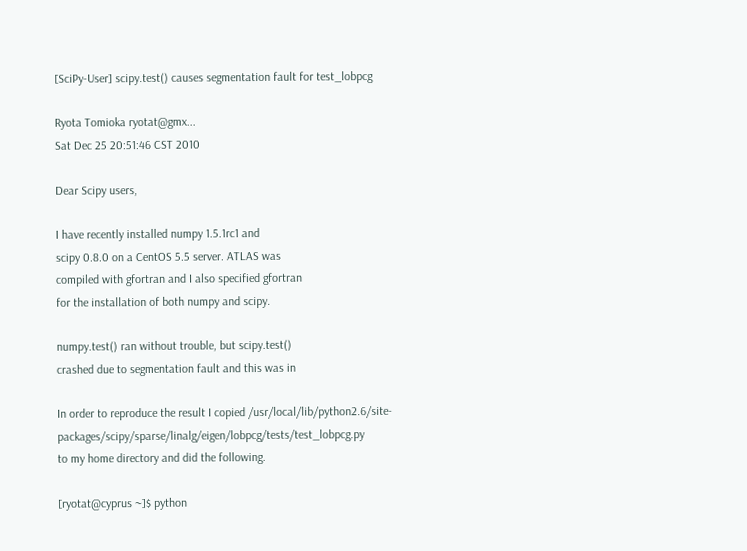[SciPy-User] scipy.test() causes segmentation fault for test_lobpcg

Ryota Tomioka ryotat@gmx...
Sat Dec 25 20:51:46 CST 2010

Dear Scipy users,

I have recently installed numpy 1.5.1rc1 and
scipy 0.8.0 on a CentOS 5.5 server. ATLAS was
compiled with gfortran and I also specified gfortran
for the installation of both numpy and scipy.

numpy.test() ran without trouble, but scipy.test()
crashed due to segmentation fault and this was in

In order to reproduce the result I copied /usr/local/lib/python2.6/site-packages/scipy/sparse/linalg/eigen/lobpcg/tests/test_lobpcg.py
to my home directory and did the following.

[ryotat@cyprus ~]$ python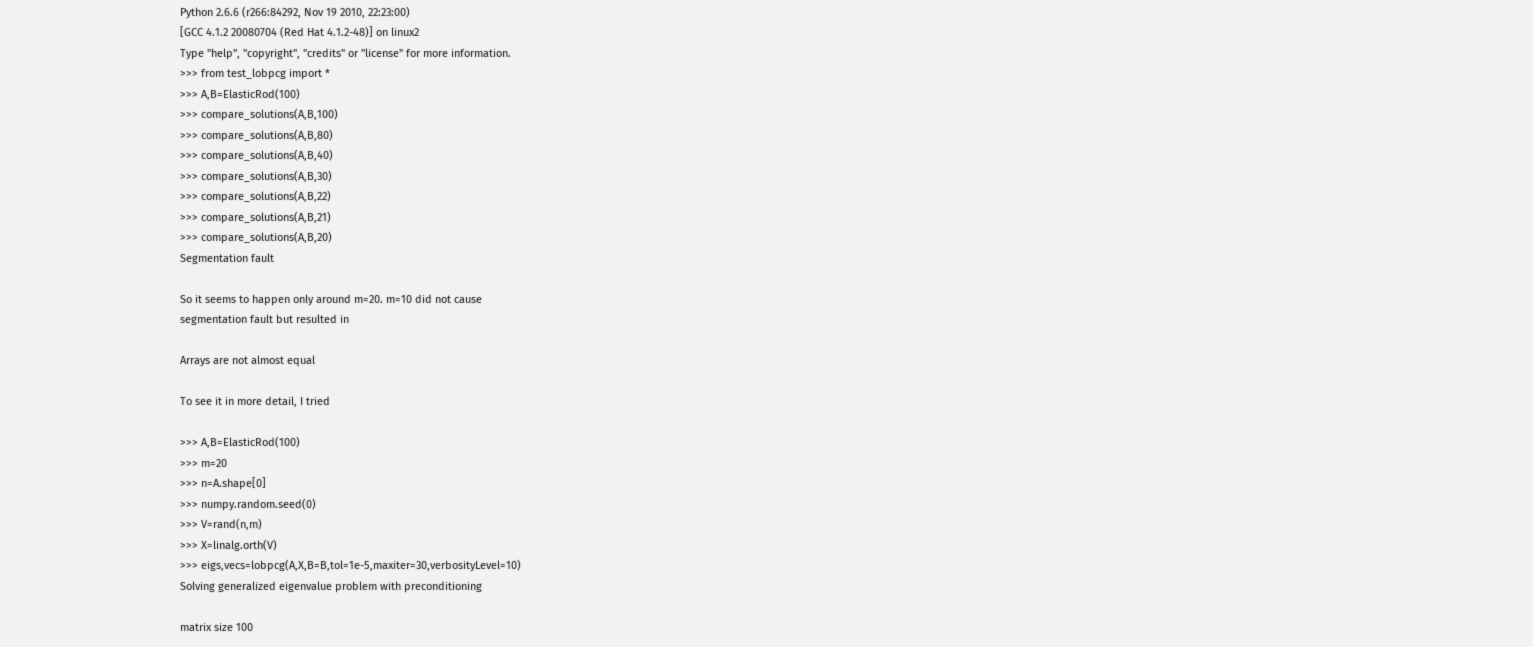Python 2.6.6 (r266:84292, Nov 19 2010, 22:23:00)
[GCC 4.1.2 20080704 (Red Hat 4.1.2-48)] on linux2
Type "help", "copyright", "credits" or "license" for more information.
>>> from test_lobpcg import *
>>> A,B=ElasticRod(100)
>>> compare_solutions(A,B,100)
>>> compare_solutions(A,B,80)
>>> compare_solutions(A,B,40)
>>> compare_solutions(A,B,30)
>>> compare_solutions(A,B,22)
>>> compare_solutions(A,B,21)
>>> compare_solutions(A,B,20)
Segmentation fault

So it seems to happen only around m=20. m=10 did not cause
segmentation fault but resulted in

Arrays are not almost equal

To see it in more detail, I tried

>>> A,B=ElasticRod(100)
>>> m=20
>>> n=A.shape[0]
>>> numpy.random.seed(0)
>>> V=rand(n,m)
>>> X=linalg.orth(V)
>>> eigs,vecs=lobpcg(A,X,B=B,tol=1e-5,maxiter=30,verbosityLevel=10)
Solving generalized eigenvalue problem with preconditioning

matrix size 100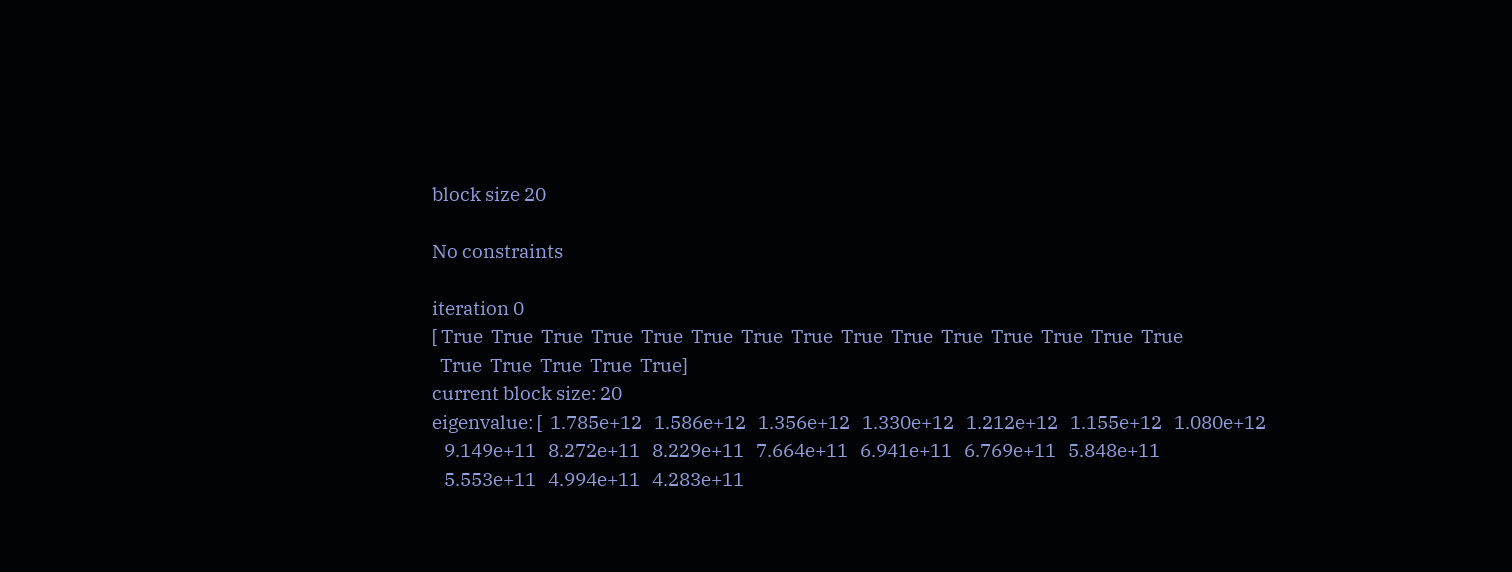block size 20

No constraints

iteration 0
[ True  True  True  True  True  True  True  True  True  True  True  True  True  True  True
  True  True  True  True  True]
current block size: 20
eigenvalue: [  1.785e+12   1.586e+12   1.356e+12   1.330e+12   1.212e+12   1.155e+12   1.080e+12
   9.149e+11   8.272e+11   8.229e+11   7.664e+11   6.941e+11   6.769e+11   5.848e+11
   5.553e+11   4.994e+11   4.283e+11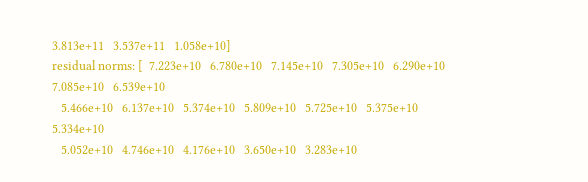3.813e+11   3.537e+11   1.058e+10]
residual norms: [  7.223e+10   6.780e+10   7.145e+10   7.305e+10   6.290e+10   7.085e+10   6.539e+10
   5.466e+10   6.137e+10   5.374e+10   5.809e+10   5.725e+10   5.375e+10   5.334e+10
   5.052e+10   4.746e+10   4.176e+10   3.650e+10   3.283e+10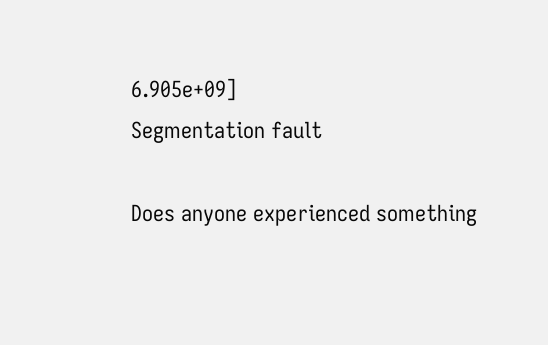6.905e+09]
Segmentation fault

Does anyone experienced something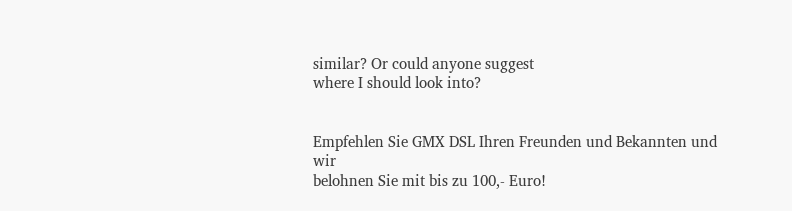similar? Or could anyone suggest
where I should look into?


Empfehlen Sie GMX DSL Ihren Freunden und Bekannten und wir
belohnen Sie mit bis zu 100,- Euro!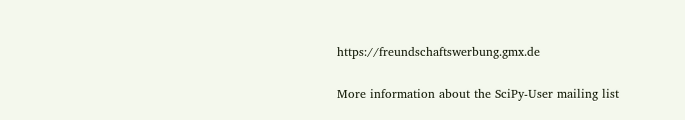https://freundschaftswerbung.gmx.de

More information about the SciPy-User mailing list